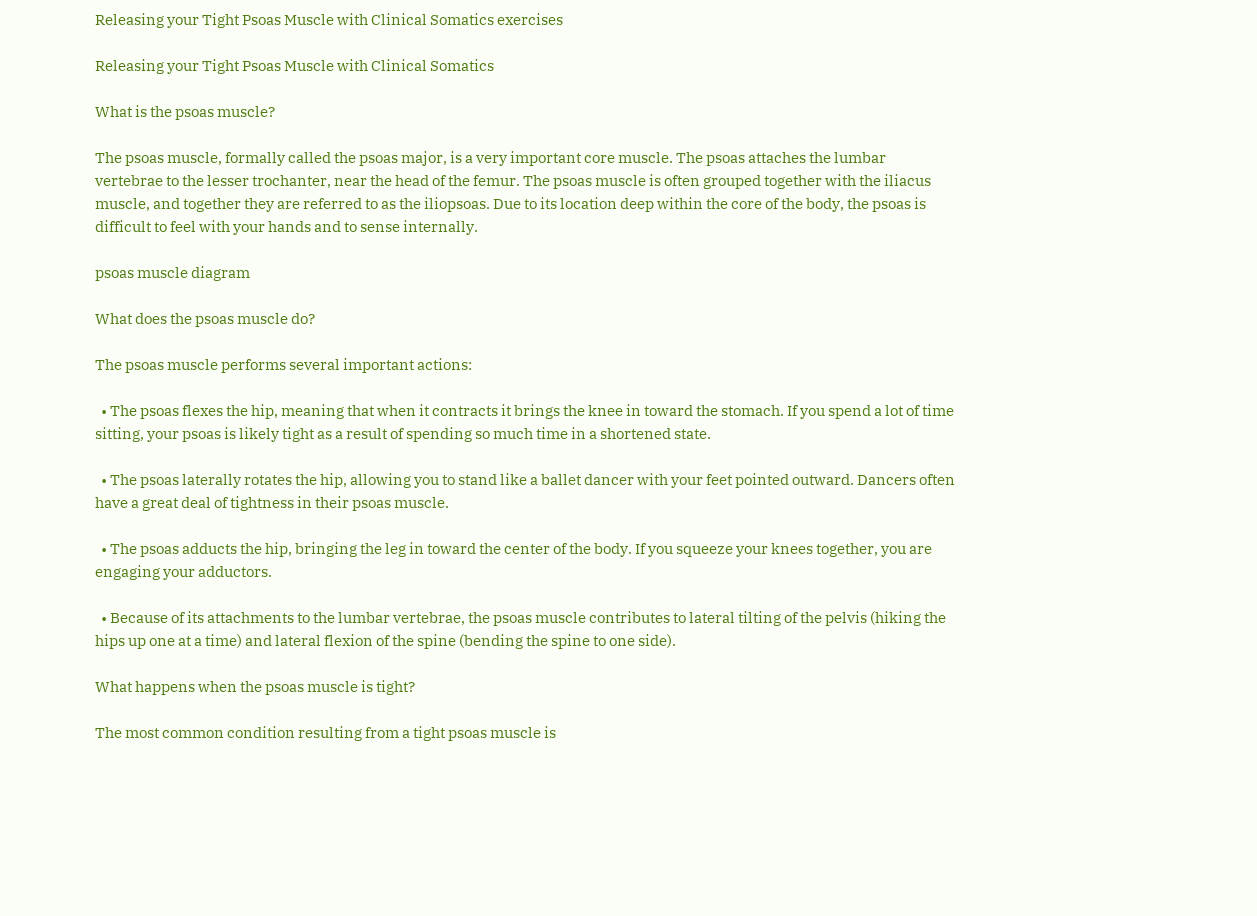Releasing your Tight Psoas Muscle with Clinical Somatics exercises

Releasing your Tight Psoas Muscle with Clinical Somatics

What is the psoas muscle?

The psoas muscle, formally called the psoas major, is a very important core muscle. The psoas attaches the lumbar vertebrae to the lesser trochanter, near the head of the femur. The psoas muscle is often grouped together with the iliacus muscle, and together they are referred to as the iliopsoas. Due to its location deep within the core of the body, the psoas is difficult to feel with your hands and to sense internally.

psoas muscle diagram

What does the psoas muscle do?

The psoas muscle performs several important actions:

  • The psoas flexes the hip, meaning that when it contracts it brings the knee in toward the stomach. If you spend a lot of time sitting, your psoas is likely tight as a result of spending so much time in a shortened state.

  • The psoas laterally rotates the hip, allowing you to stand like a ballet dancer with your feet pointed outward. Dancers often have a great deal of tightness in their psoas muscle.

  • The psoas adducts the hip, bringing the leg in toward the center of the body. If you squeeze your knees together, you are engaging your adductors.

  • Because of its attachments to the lumbar vertebrae, the psoas muscle contributes to lateral tilting of the pelvis (hiking the hips up one at a time) and lateral flexion of the spine (bending the spine to one side).

What happens when the psoas muscle is tight?

The most common condition resulting from a tight psoas muscle is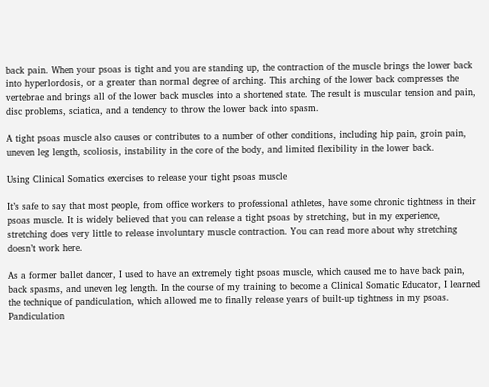back pain. When your psoas is tight and you are standing up, the contraction of the muscle brings the lower back into hyperlordosis, or a greater than normal degree of arching. This arching of the lower back compresses the vertebrae and brings all of the lower back muscles into a shortened state. The result is muscular tension and pain, disc problems, sciatica, and a tendency to throw the lower back into spasm.

A tight psoas muscle also causes or contributes to a number of other conditions, including hip pain, groin pain, uneven leg length, scoliosis, instability in the core of the body, and limited flexibility in the lower back.

Using Clinical Somatics exercises to release your tight psoas muscle

It’s safe to say that most people, from office workers to professional athletes, have some chronic tightness in their psoas muscle. It is widely believed that you can release a tight psoas by stretching, but in my experience, stretching does very little to release involuntary muscle contraction. You can read more about why stretching doesn’t work here.

As a former ballet dancer, I used to have an extremely tight psoas muscle, which caused me to have back pain, back spasms, and uneven leg length. In the course of my training to become a Clinical Somatic Educator, I learned the technique of pandiculation, which allowed me to finally release years of built-up tightness in my psoas. Pandiculation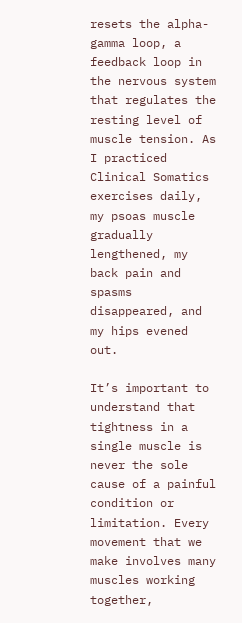resets the alpha-gamma loop, a feedback loop in the nervous system that regulates the resting level of muscle tension. As I practiced Clinical Somatics exercises daily, my psoas muscle gradually lengthened, my back pain and spasms disappeared, and my hips evened out.

It’s important to understand that tightness in a single muscle is never the sole cause of a painful condition or limitation. Every movement that we make involves many muscles working together,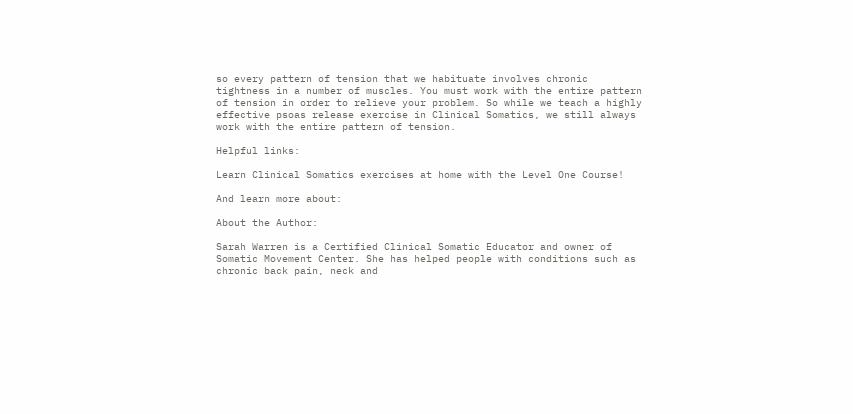so every pattern of tension that we habituate involves chronic tightness in a number of muscles. You must work with the entire pattern of tension in order to relieve your problem. So while we teach a highly effective psoas release exercise in Clinical Somatics, we still always work with the entire pattern of tension.

Helpful links:

Learn Clinical Somatics exercises at home with the Level One Course!

And learn more about:

About the Author:

Sarah Warren is a Certified Clinical Somatic Educator and owner of Somatic Movement Center. She has helped people with conditions such as chronic back pain, neck and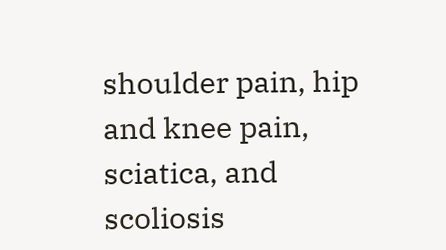shoulder pain, hip and knee pain, sciatica, and scoliosis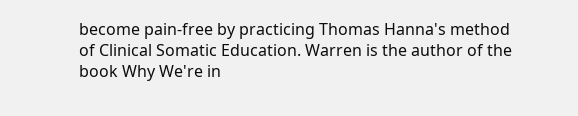become pain-free by practicing Thomas Hanna's method of Clinical Somatic Education. Warren is the author of the book Why We're in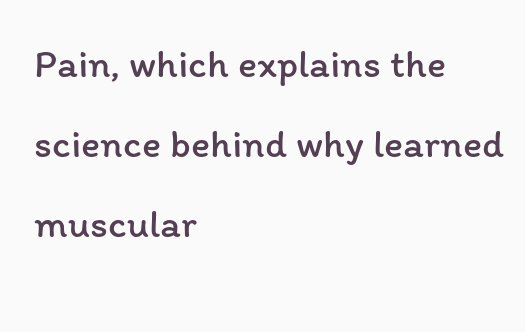Pain, which explains the science behind why learned muscular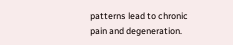patterns lead to chronic pain and degeneration.